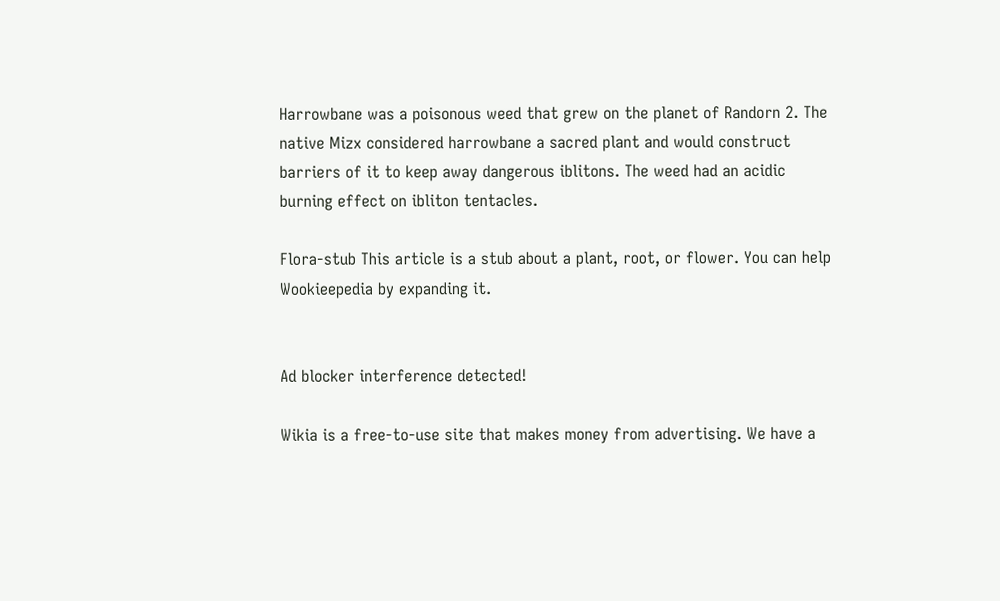Harrowbane was a poisonous weed that grew on the planet of Randorn 2. The native Mizx considered harrowbane a sacred plant and would construct barriers of it to keep away dangerous iblitons. The weed had an acidic burning effect on ibliton tentacles.

Flora-stub This article is a stub about a plant, root, or flower. You can help Wookieepedia by expanding it.


Ad blocker interference detected!

Wikia is a free-to-use site that makes money from advertising. We have a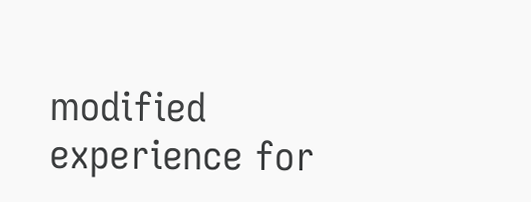modified experience for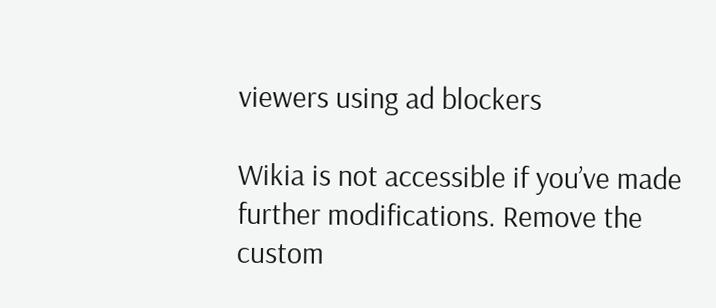viewers using ad blockers

Wikia is not accessible if you’ve made further modifications. Remove the custom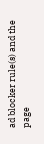ad blocker rule(s) and the page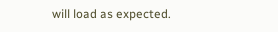will load as expected.